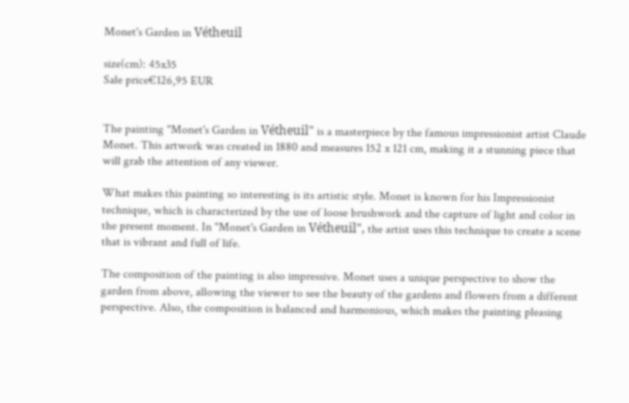Monet's Garden in Vétheuil

size(cm): 45x35
Sale price€126,95 EUR


The painting "Monet's Garden in Vétheuil" is a masterpiece by the famous impressionist artist Claude Monet. This artwork was created in 1880 and measures 152 x 121 cm, making it a stunning piece that will grab the attention of any viewer.

What makes this painting so interesting is its artistic style. Monet is known for his Impressionist technique, which is characterized by the use of loose brushwork and the capture of light and color in the present moment. In "Monet's Garden in Vétheuil", the artist uses this technique to create a scene that is vibrant and full of life.

The composition of the painting is also impressive. Monet uses a unique perspective to show the garden from above, allowing the viewer to see the beauty of the gardens and flowers from a different perspective. Also, the composition is balanced and harmonious, which makes the painting pleasing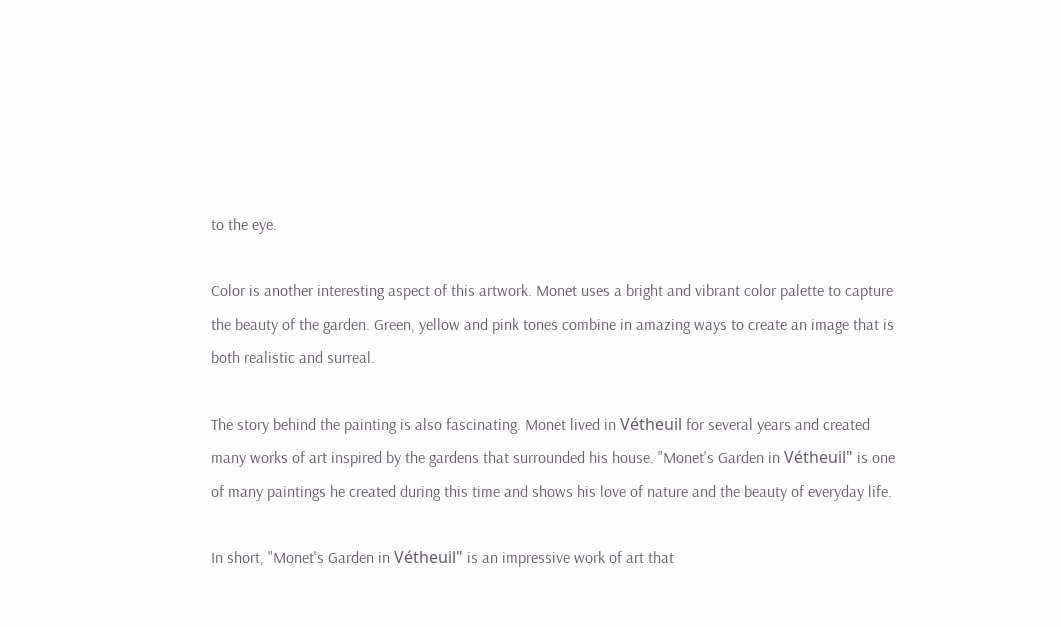to the eye.

Color is another interesting aspect of this artwork. Monet uses a bright and vibrant color palette to capture the beauty of the garden. Green, yellow and pink tones combine in amazing ways to create an image that is both realistic and surreal.

The story behind the painting is also fascinating. Monet lived in Vétheuil for several years and created many works of art inspired by the gardens that surrounded his house. "Monet's Garden in Vétheuil" is one of many paintings he created during this time and shows his love of nature and the beauty of everyday life.

In short, "Monet's Garden in Vétheuil" is an impressive work of art that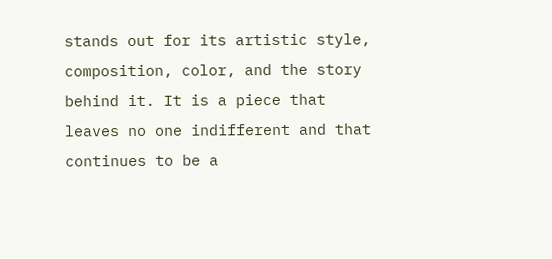stands out for its artistic style, composition, color, and the story behind it. It is a piece that leaves no one indifferent and that continues to be a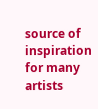source of inspiration for many artists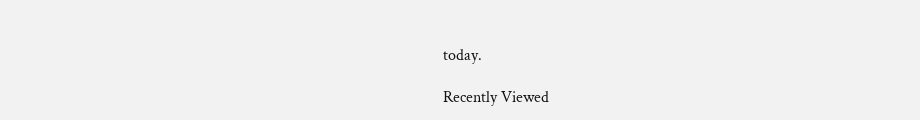today.

Recently Viewed